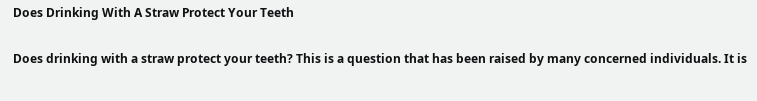Does Drinking With A Straw Protect Your Teeth

Does drinking with a straw protect your teeth? This is a question that has been raised by many concerned individuals. It is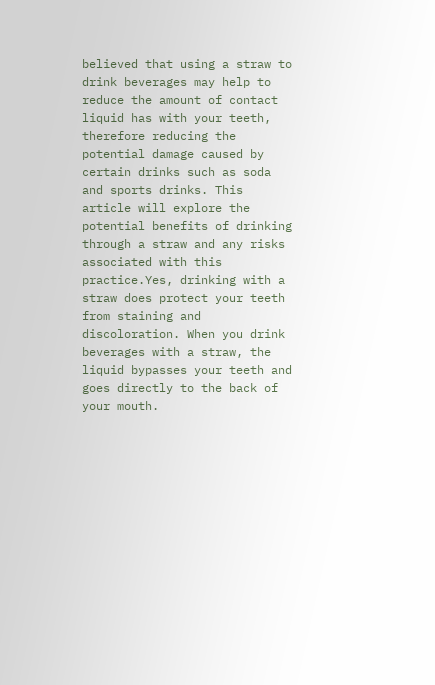believed that using a straw to drink beverages may help to reduce the amount of contact liquid has with your teeth, therefore reducing the potential damage caused by certain drinks such as soda and sports drinks. This article will explore the potential benefits of drinking through a straw and any risks associated with this practice.Yes, drinking with a straw does protect your teeth from staining and discoloration. When you drink beverages with a straw, the liquid bypasses your teeth and goes directly to the back of your mouth.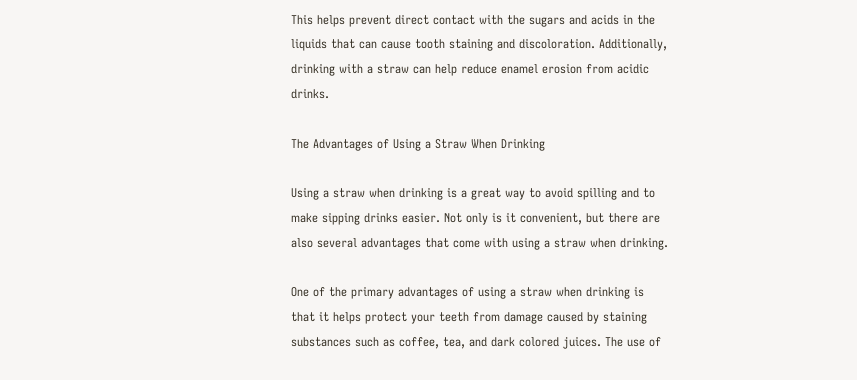This helps prevent direct contact with the sugars and acids in the liquids that can cause tooth staining and discoloration. Additionally, drinking with a straw can help reduce enamel erosion from acidic drinks.

The Advantages of Using a Straw When Drinking

Using a straw when drinking is a great way to avoid spilling and to make sipping drinks easier. Not only is it convenient, but there are also several advantages that come with using a straw when drinking.

One of the primary advantages of using a straw when drinking is that it helps protect your teeth from damage caused by staining substances such as coffee, tea, and dark colored juices. The use of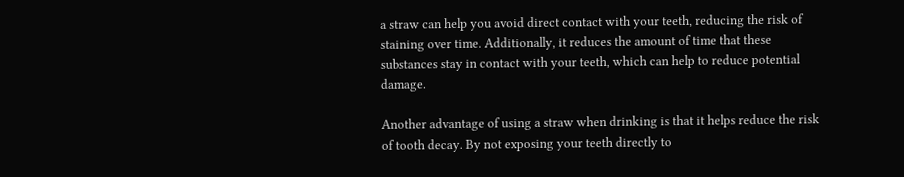a straw can help you avoid direct contact with your teeth, reducing the risk of staining over time. Additionally, it reduces the amount of time that these substances stay in contact with your teeth, which can help to reduce potential damage.

Another advantage of using a straw when drinking is that it helps reduce the risk of tooth decay. By not exposing your teeth directly to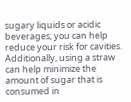sugary liquids or acidic beverages, you can help reduce your risk for cavities. Additionally, using a straw can help minimize the amount of sugar that is consumed in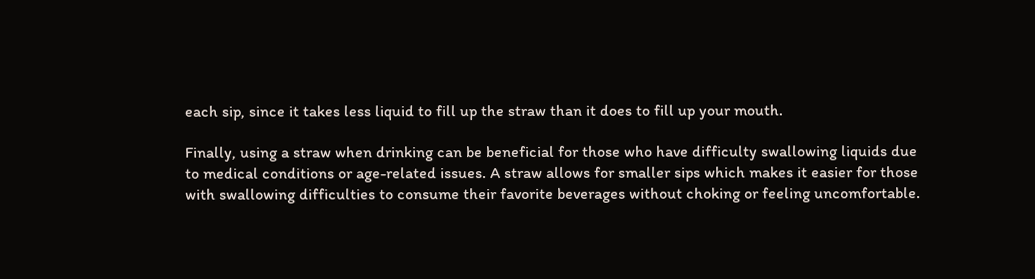each sip, since it takes less liquid to fill up the straw than it does to fill up your mouth.

Finally, using a straw when drinking can be beneficial for those who have difficulty swallowing liquids due to medical conditions or age-related issues. A straw allows for smaller sips which makes it easier for those with swallowing difficulties to consume their favorite beverages without choking or feeling uncomfortable.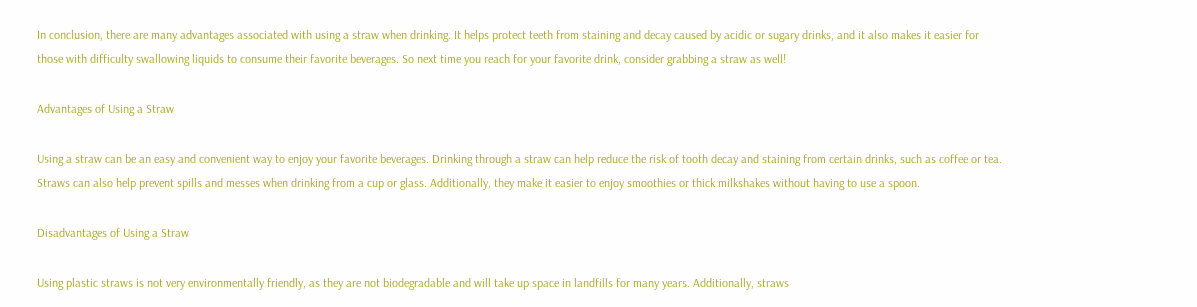In conclusion, there are many advantages associated with using a straw when drinking. It helps protect teeth from staining and decay caused by acidic or sugary drinks, and it also makes it easier for those with difficulty swallowing liquids to consume their favorite beverages. So next time you reach for your favorite drink, consider grabbing a straw as well!

Advantages of Using a Straw

Using a straw can be an easy and convenient way to enjoy your favorite beverages. Drinking through a straw can help reduce the risk of tooth decay and staining from certain drinks, such as coffee or tea. Straws can also help prevent spills and messes when drinking from a cup or glass. Additionally, they make it easier to enjoy smoothies or thick milkshakes without having to use a spoon.

Disadvantages of Using a Straw

Using plastic straws is not very environmentally friendly, as they are not biodegradable and will take up space in landfills for many years. Additionally, straws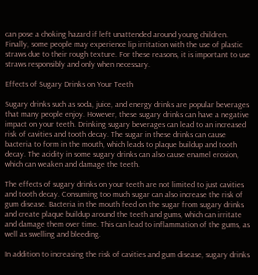can pose a choking hazard if left unattended around young children. Finally, some people may experience lip irritation with the use of plastic straws due to their rough texture. For these reasons, it is important to use straws responsibly and only when necessary.

Effects of Sugary Drinks on Your Teeth

Sugary drinks such as soda, juice, and energy drinks are popular beverages that many people enjoy. However, these sugary drinks can have a negative impact on your teeth. Drinking sugary beverages can lead to an increased risk of cavities and tooth decay. The sugar in these drinks can cause bacteria to form in the mouth, which leads to plaque buildup and tooth decay. The acidity in some sugary drinks can also cause enamel erosion, which can weaken and damage the teeth.

The effects of sugary drinks on your teeth are not limited to just cavities and tooth decay. Consuming too much sugar can also increase the risk of gum disease. Bacteria in the mouth feed on the sugar from sugary drinks and create plaque buildup around the teeth and gums, which can irritate and damage them over time. This can lead to inflammation of the gums, as well as swelling and bleeding.

In addition to increasing the risk of cavities and gum disease, sugary drinks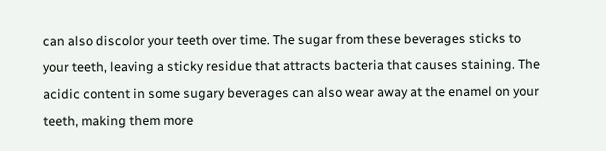can also discolor your teeth over time. The sugar from these beverages sticks to your teeth, leaving a sticky residue that attracts bacteria that causes staining. The acidic content in some sugary beverages can also wear away at the enamel on your teeth, making them more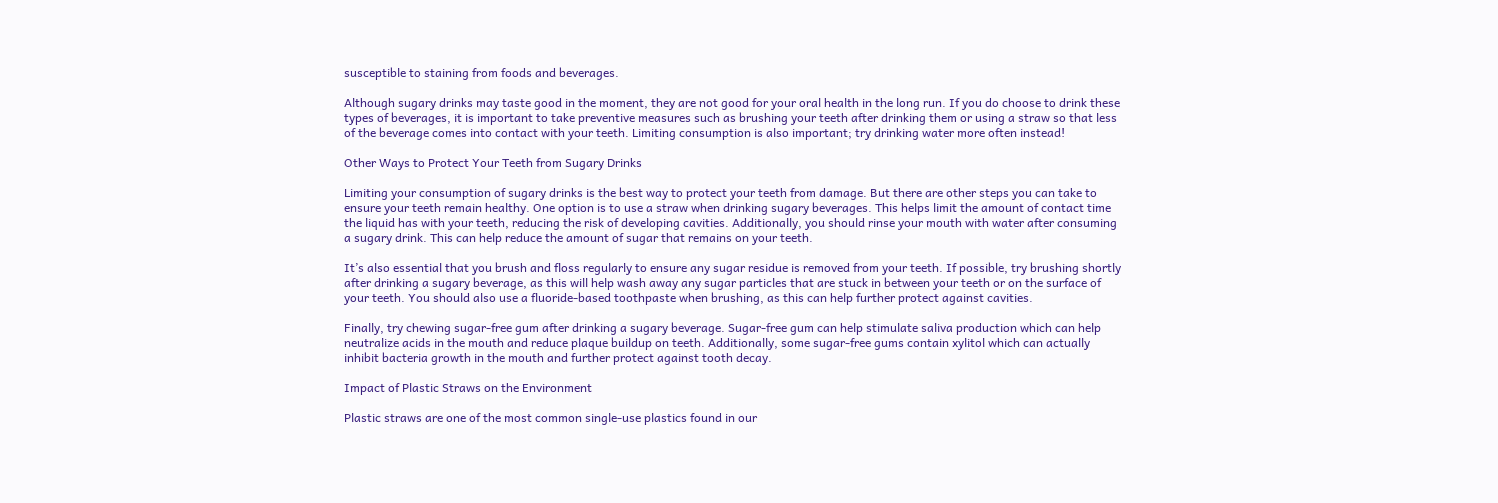susceptible to staining from foods and beverages.

Although sugary drinks may taste good in the moment, they are not good for your oral health in the long run. If you do choose to drink these types of beverages, it is important to take preventive measures such as brushing your teeth after drinking them or using a straw so that less of the beverage comes into contact with your teeth. Limiting consumption is also important; try drinking water more often instead!

Other Ways to Protect Your Teeth from Sugary Drinks

Limiting your consumption of sugary drinks is the best way to protect your teeth from damage. But there are other steps you can take to ensure your teeth remain healthy. One option is to use a straw when drinking sugary beverages. This helps limit the amount of contact time the liquid has with your teeth, reducing the risk of developing cavities. Additionally, you should rinse your mouth with water after consuming a sugary drink. This can help reduce the amount of sugar that remains on your teeth.

It’s also essential that you brush and floss regularly to ensure any sugar residue is removed from your teeth. If possible, try brushing shortly after drinking a sugary beverage, as this will help wash away any sugar particles that are stuck in between your teeth or on the surface of your teeth. You should also use a fluoride-based toothpaste when brushing, as this can help further protect against cavities.

Finally, try chewing sugar-free gum after drinking a sugary beverage. Sugar-free gum can help stimulate saliva production which can help neutralize acids in the mouth and reduce plaque buildup on teeth. Additionally, some sugar-free gums contain xylitol which can actually inhibit bacteria growth in the mouth and further protect against tooth decay.

Impact of Plastic Straws on the Environment

Plastic straws are one of the most common single-use plastics found in our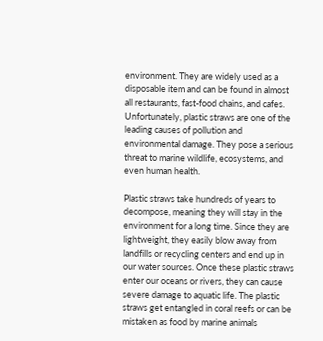environment. They are widely used as a disposable item and can be found in almost all restaurants, fast-food chains, and cafes. Unfortunately, plastic straws are one of the leading causes of pollution and environmental damage. They pose a serious threat to marine wildlife, ecosystems, and even human health.

Plastic straws take hundreds of years to decompose, meaning they will stay in the environment for a long time. Since they are lightweight, they easily blow away from landfills or recycling centers and end up in our water sources. Once these plastic straws enter our oceans or rivers, they can cause severe damage to aquatic life. The plastic straws get entangled in coral reefs or can be mistaken as food by marine animals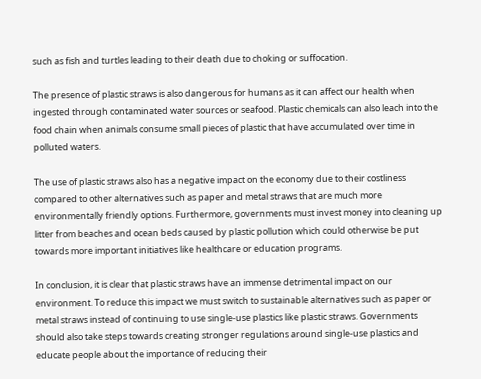such as fish and turtles leading to their death due to choking or suffocation.

The presence of plastic straws is also dangerous for humans as it can affect our health when ingested through contaminated water sources or seafood. Plastic chemicals can also leach into the food chain when animals consume small pieces of plastic that have accumulated over time in polluted waters.

The use of plastic straws also has a negative impact on the economy due to their costliness compared to other alternatives such as paper and metal straws that are much more environmentally friendly options. Furthermore, governments must invest money into cleaning up litter from beaches and ocean beds caused by plastic pollution which could otherwise be put towards more important initiatives like healthcare or education programs.

In conclusion, it is clear that plastic straws have an immense detrimental impact on our environment. To reduce this impact we must switch to sustainable alternatives such as paper or metal straws instead of continuing to use single-use plastics like plastic straws. Governments should also take steps towards creating stronger regulations around single-use plastics and educate people about the importance of reducing their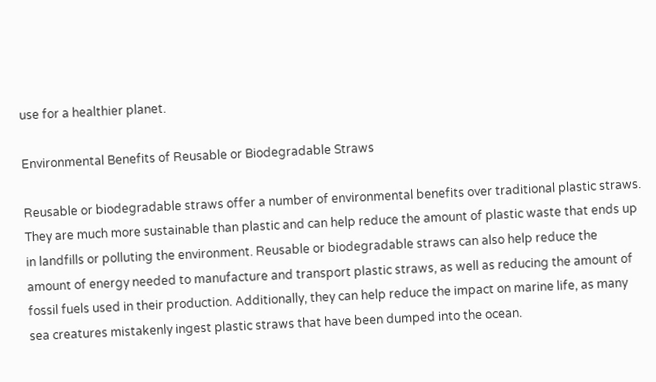use for a healthier planet.

Environmental Benefits of Reusable or Biodegradable Straws

Reusable or biodegradable straws offer a number of environmental benefits over traditional plastic straws. They are much more sustainable than plastic and can help reduce the amount of plastic waste that ends up in landfills or polluting the environment. Reusable or biodegradable straws can also help reduce the amount of energy needed to manufacture and transport plastic straws, as well as reducing the amount of fossil fuels used in their production. Additionally, they can help reduce the impact on marine life, as many sea creatures mistakenly ingest plastic straws that have been dumped into the ocean.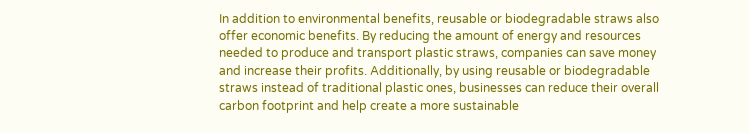In addition to environmental benefits, reusable or biodegradable straws also offer economic benefits. By reducing the amount of energy and resources needed to produce and transport plastic straws, companies can save money and increase their profits. Additionally, by using reusable or biodegradable straws instead of traditional plastic ones, businesses can reduce their overall carbon footprint and help create a more sustainable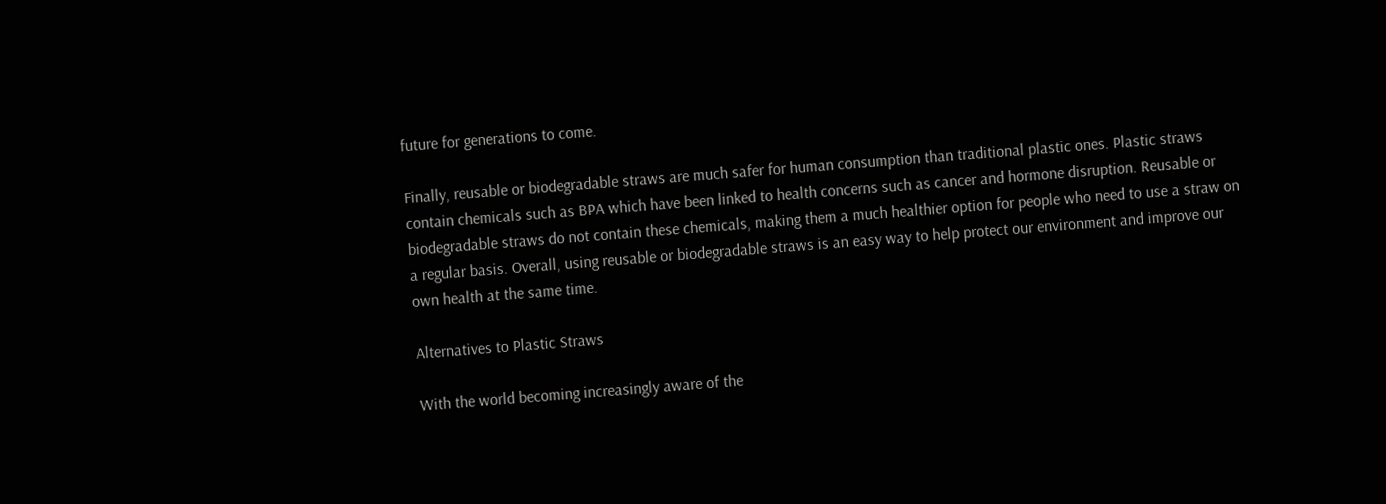future for generations to come.

Finally, reusable or biodegradable straws are much safer for human consumption than traditional plastic ones. Plastic straws contain chemicals such as BPA which have been linked to health concerns such as cancer and hormone disruption. Reusable or biodegradable straws do not contain these chemicals, making them a much healthier option for people who need to use a straw on a regular basis. Overall, using reusable or biodegradable straws is an easy way to help protect our environment and improve our own health at the same time.

Alternatives to Plastic Straws

With the world becoming increasingly aware of the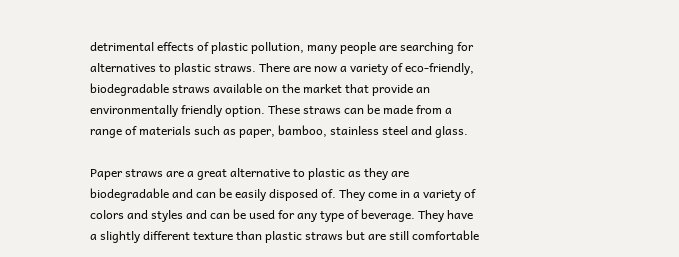detrimental effects of plastic pollution, many people are searching for alternatives to plastic straws. There are now a variety of eco-friendly, biodegradable straws available on the market that provide an environmentally friendly option. These straws can be made from a range of materials such as paper, bamboo, stainless steel and glass.

Paper straws are a great alternative to plastic as they are biodegradable and can be easily disposed of. They come in a variety of colors and styles and can be used for any type of beverage. They have a slightly different texture than plastic straws but are still comfortable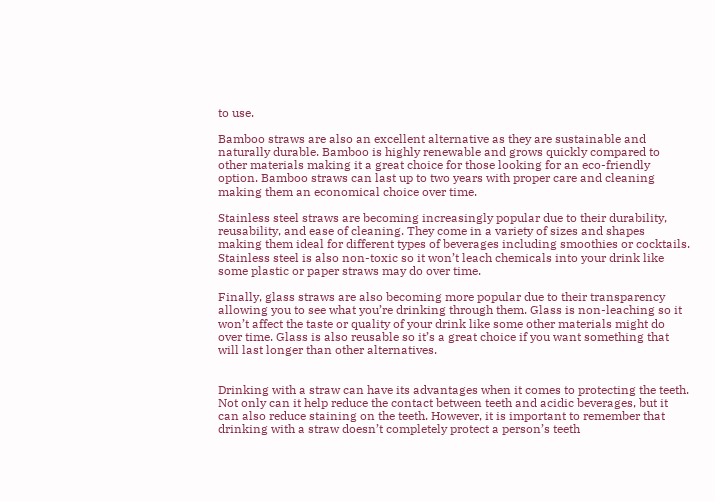to use.

Bamboo straws are also an excellent alternative as they are sustainable and naturally durable. Bamboo is highly renewable and grows quickly compared to other materials making it a great choice for those looking for an eco-friendly option. Bamboo straws can last up to two years with proper care and cleaning making them an economical choice over time.

Stainless steel straws are becoming increasingly popular due to their durability, reusability, and ease of cleaning. They come in a variety of sizes and shapes making them ideal for different types of beverages including smoothies or cocktails. Stainless steel is also non-toxic so it won’t leach chemicals into your drink like some plastic or paper straws may do over time.

Finally, glass straws are also becoming more popular due to their transparency allowing you to see what you’re drinking through them. Glass is non-leaching so it won’t affect the taste or quality of your drink like some other materials might do over time. Glass is also reusable so it’s a great choice if you want something that will last longer than other alternatives.


Drinking with a straw can have its advantages when it comes to protecting the teeth. Not only can it help reduce the contact between teeth and acidic beverages, but it can also reduce staining on the teeth. However, it is important to remember that drinking with a straw doesn’t completely protect a person’s teeth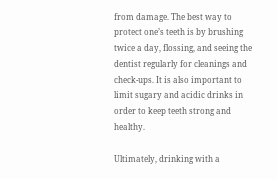from damage. The best way to protect one’s teeth is by brushing twice a day, flossing, and seeing the dentist regularly for cleanings and check-ups. It is also important to limit sugary and acidic drinks in order to keep teeth strong and healthy.

Ultimately, drinking with a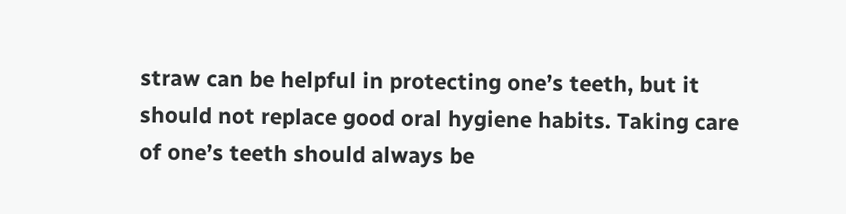straw can be helpful in protecting one’s teeth, but it should not replace good oral hygiene habits. Taking care of one’s teeth should always be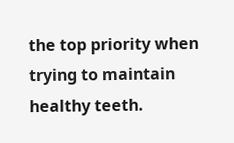the top priority when trying to maintain healthy teeth.